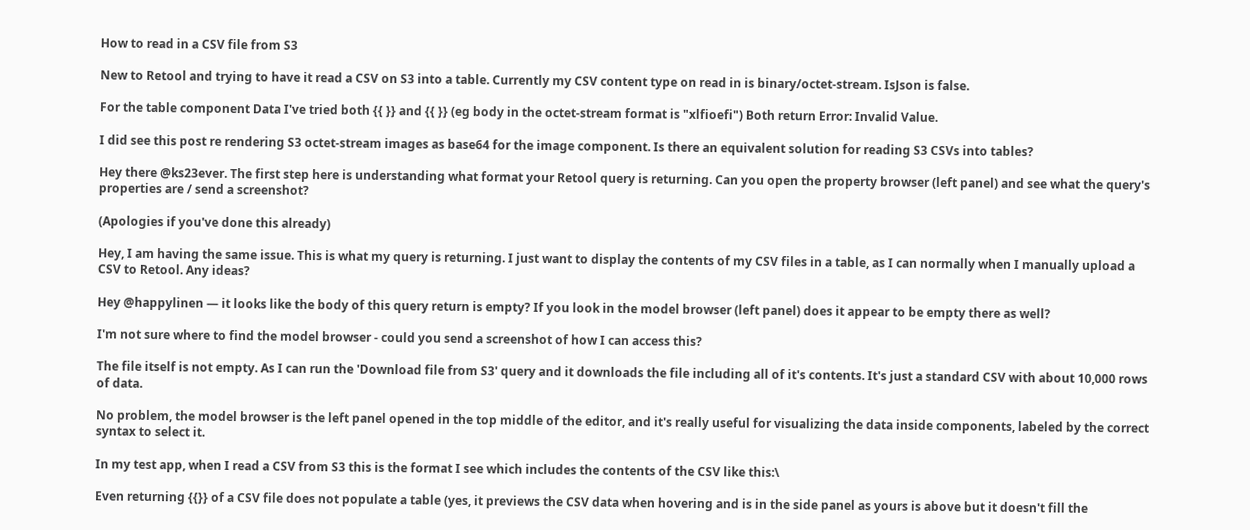How to read in a CSV file from S3

New to Retool and trying to have it read a CSV on S3 into a table. Currently my CSV content type on read in is binary/octet-stream. IsJson is false.

For the table component Data I've tried both {{ }} and {{ }} (eg body in the octet-stream format is "xlfioefi") Both return Error: Invalid Value.

I did see this post re rendering S3 octet-stream images as base64 for the image component. Is there an equivalent solution for reading S3 CSVs into tables?

Hey there @ks23ever. The first step here is understanding what format your Retool query is returning. Can you open the property browser (left panel) and see what the query's properties are / send a screenshot?

(Apologies if you've done this already)

Hey, I am having the same issue. This is what my query is returning. I just want to display the contents of my CSV files in a table, as I can normally when I manually upload a CSV to Retool. Any ideas?

Hey @happylinen — it looks like the body of this query return is empty? If you look in the model browser (left panel) does it appear to be empty there as well?

I'm not sure where to find the model browser - could you send a screenshot of how I can access this?

The file itself is not empty. As I can run the 'Download file from S3' query and it downloads the file including all of it's contents. It's just a standard CSV with about 10,000 rows of data.

No problem, the model browser is the left panel opened in the top middle of the editor, and it's really useful for visualizing the data inside components, labeled by the correct syntax to select it.

In my test app, when I read a CSV from S3 this is the format I see which includes the contents of the CSV like this:\

Even returning {{}} of a CSV file does not populate a table (yes, it previews the CSV data when hovering and is in the side panel as yours is above but it doesn't fill the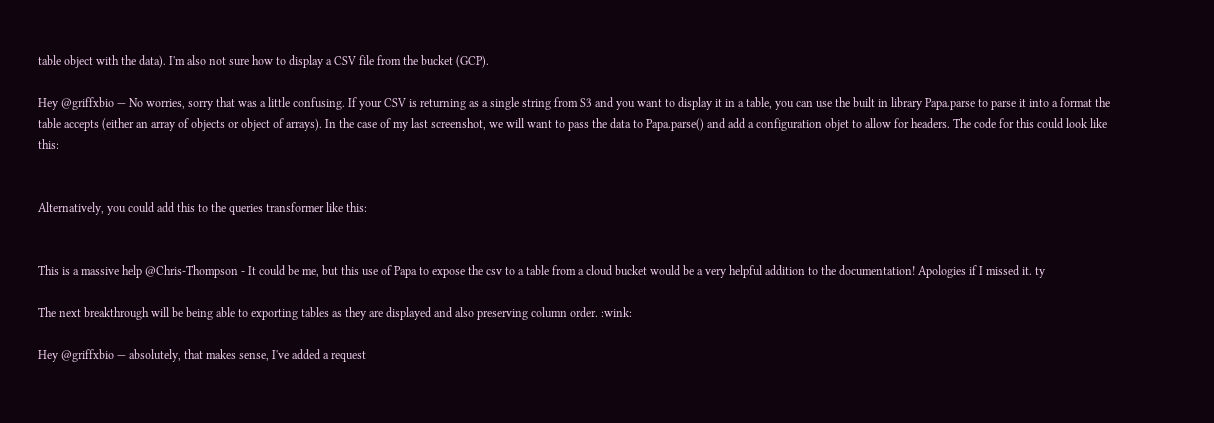table object with the data). I'm also not sure how to display a CSV file from the bucket (GCP).

Hey @griffxbio — No worries, sorry that was a little confusing. If your CSV is returning as a single string from S3 and you want to display it in a table, you can use the built in library Papa.parse to parse it into a format the table accepts (either an array of objects or object of arrays). In the case of my last screenshot, we will want to pass the data to Papa.parse() and add a configuration objet to allow for headers. The code for this could look like this:


Alternatively, you could add this to the queries transformer like this:


This is a massive help @Chris-Thompson - It could be me, but this use of Papa to expose the csv to a table from a cloud bucket would be a very helpful addition to the documentation! Apologies if I missed it. ty

The next breakthrough will be being able to exporting tables as they are displayed and also preserving column order. :wink:

Hey @griffxbio — absolutely, that makes sense, I've added a request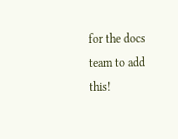for the docs team to add this!